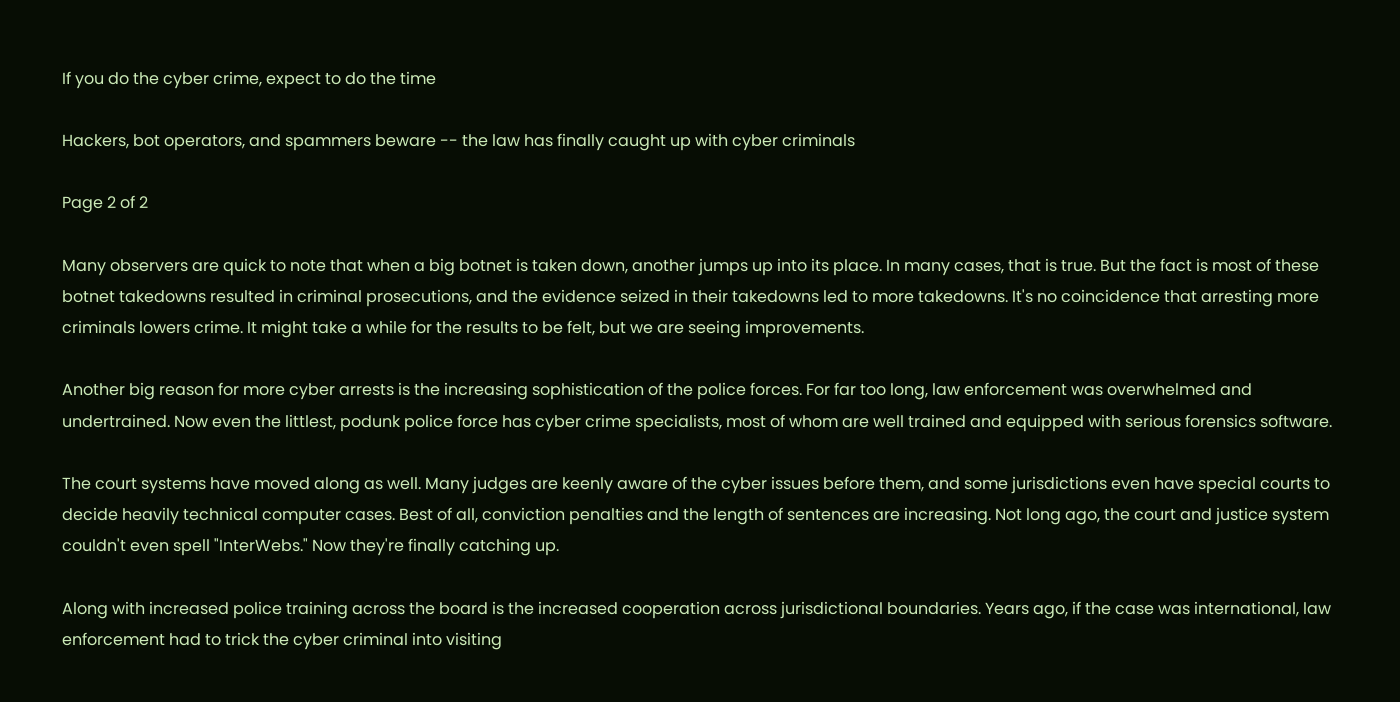If you do the cyber crime, expect to do the time

Hackers, bot operators, and spammers beware -- the law has finally caught up with cyber criminals

Page 2 of 2

Many observers are quick to note that when a big botnet is taken down, another jumps up into its place. In many cases, that is true. But the fact is most of these botnet takedowns resulted in criminal prosecutions, and the evidence seized in their takedowns led to more takedowns. It's no coincidence that arresting more criminals lowers crime. It might take a while for the results to be felt, but we are seeing improvements.

Another big reason for more cyber arrests is the increasing sophistication of the police forces. For far too long, law enforcement was overwhelmed and undertrained. Now even the littlest, podunk police force has cyber crime specialists, most of whom are well trained and equipped with serious forensics software.

The court systems have moved along as well. Many judges are keenly aware of the cyber issues before them, and some jurisdictions even have special courts to decide heavily technical computer cases. Best of all, conviction penalties and the length of sentences are increasing. Not long ago, the court and justice system couldn't even spell "InterWebs." Now they're finally catching up.

Along with increased police training across the board is the increased cooperation across jurisdictional boundaries. Years ago, if the case was international, law enforcement had to trick the cyber criminal into visiting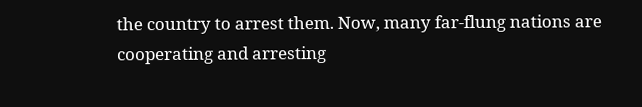the country to arrest them. Now, many far-flung nations are cooperating and arresting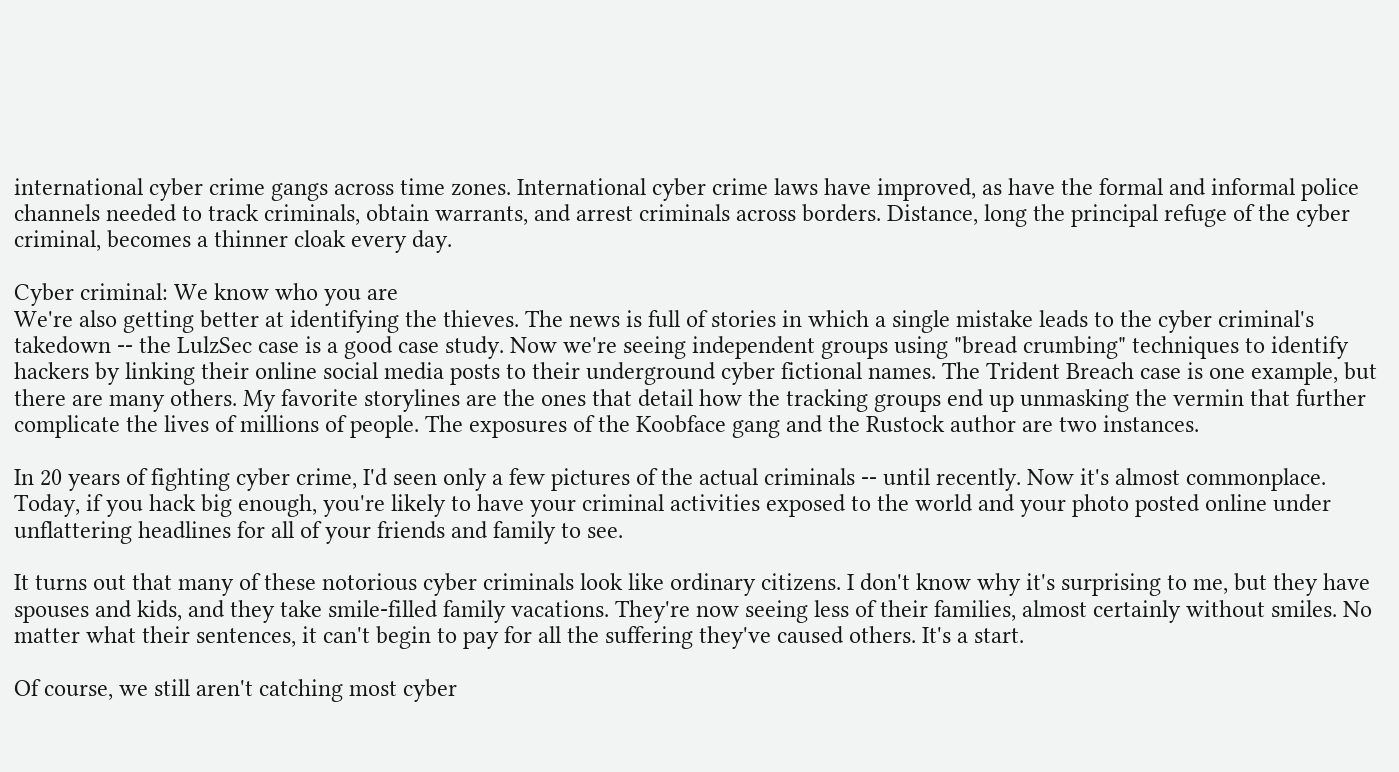international cyber crime gangs across time zones. International cyber crime laws have improved, as have the formal and informal police channels needed to track criminals, obtain warrants, and arrest criminals across borders. Distance, long the principal refuge of the cyber criminal, becomes a thinner cloak every day.

Cyber criminal: We know who you are
We're also getting better at identifying the thieves. The news is full of stories in which a single mistake leads to the cyber criminal's takedown -- the LulzSec case is a good case study. Now we're seeing independent groups using "bread crumbing" techniques to identify hackers by linking their online social media posts to their underground cyber fictional names. The Trident Breach case is one example, but there are many others. My favorite storylines are the ones that detail how the tracking groups end up unmasking the vermin that further complicate the lives of millions of people. The exposures of the Koobface gang and the Rustock author are two instances.

In 20 years of fighting cyber crime, I'd seen only a few pictures of the actual criminals -- until recently. Now it's almost commonplace. Today, if you hack big enough, you're likely to have your criminal activities exposed to the world and your photo posted online under unflattering headlines for all of your friends and family to see.

It turns out that many of these notorious cyber criminals look like ordinary citizens. I don't know why it's surprising to me, but they have spouses and kids, and they take smile-filled family vacations. They're now seeing less of their families, almost certainly without smiles. No matter what their sentences, it can't begin to pay for all the suffering they've caused others. It's a start.

Of course, we still aren't catching most cyber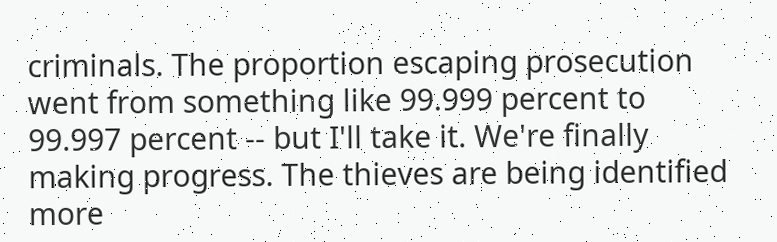criminals. The proportion escaping prosecution went from something like 99.999 percent to 99.997 percent -- but I'll take it. We're finally making progress. The thieves are being identified more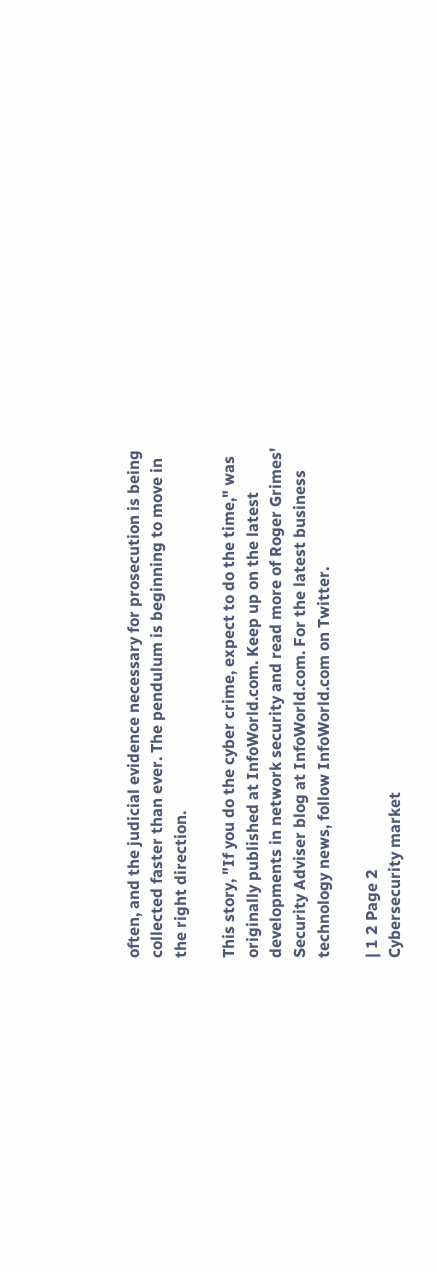often, and the judicial evidence necessary for prosecution is being collected faster than ever. The pendulum is beginning to move in the right direction.

This story, "If you do the cyber crime, expect to do the time," was originally published at InfoWorld.com. Keep up on the latest developments in network security and read more of Roger Grimes' Security Adviser blog at InfoWorld.com. For the latest business technology news, follow InfoWorld.com on Twitter.

| 1 2 Page 2
Cybersecurity market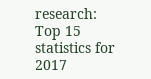research: Top 15 statistics for 2017